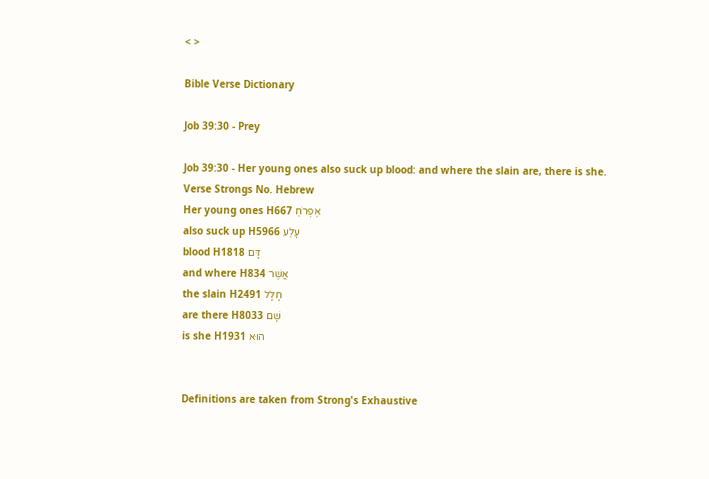< >

Bible Verse Dictionary

Job 39:30 - Prey

Job 39:30 - Her young ones also suck up blood: and where the slain are, there is she.
Verse Strongs No. Hebrew
Her young ones H667 אֶפְרֹחַ
also suck up H5966 עָלַע
blood H1818 דָּם
and where H834 אֲשֶׁר
the slain H2491 חָלָל
are there H8033 שָׁם
is she H1931 הוּא


Definitions are taken from Strong's Exhaustive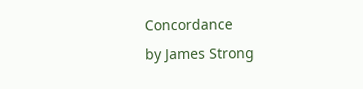Concordance
by James Strong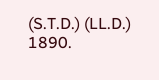(S.T.D.) (LL.D.) 1890.